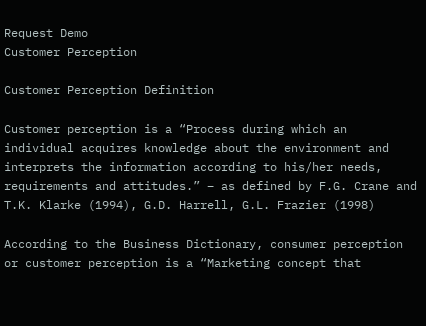Request Demo
Customer Perception

Customer Perception Definition

Customer perception is a “Process during which an individual acquires knowledge about the environment and interprets the information according to his/her needs, requirements and attitudes.” – as defined by F.G. Crane and T.K. Klarke (1994), G.D. Harrell, G.L. Frazier (1998)

According to the Business Dictionary, consumer perception or customer perception is a “Marketing concept that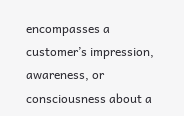encompasses a customer’s impression, awareness, or consciousness about a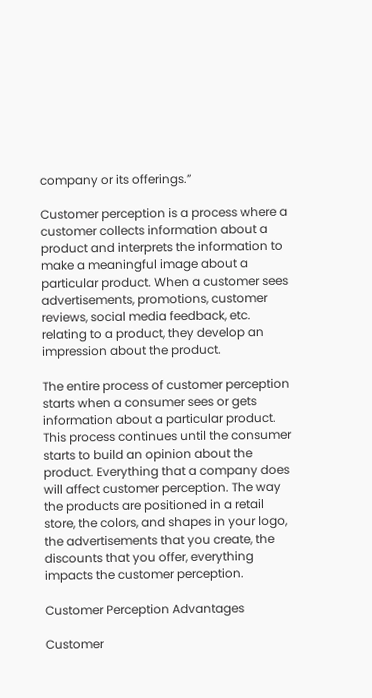company or its offerings.”

Customer perception is a process where a customer collects information about a product and interprets the information to make a meaningful image about a particular product. When a customer sees advertisements, promotions, customer reviews, social media feedback, etc. relating to a product, they develop an impression about the product.

The entire process of customer perception starts when a consumer sees or gets information about a particular product. This process continues until the consumer starts to build an opinion about the product. Everything that a company does will affect customer perception. The way the products are positioned in a retail store, the colors, and shapes in your logo, the advertisements that you create, the discounts that you offer, everything impacts the customer perception.

Customer Perception Advantages

Customer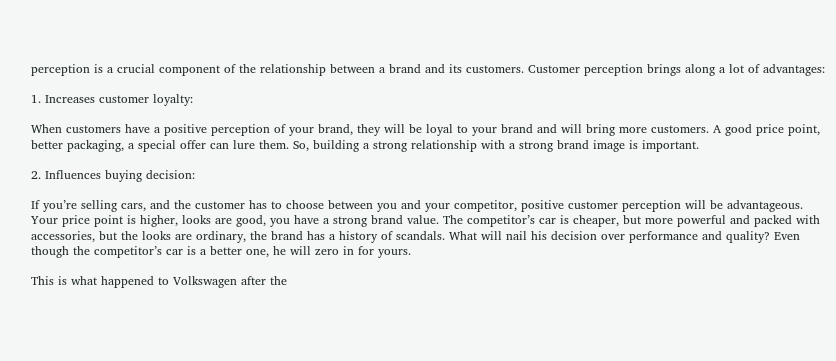perception is a crucial component of the relationship between a brand and its customers. Customer perception brings along a lot of advantages:

1. Increases customer loyalty:

When customers have a positive perception of your brand, they will be loyal to your brand and will bring more customers. A good price point, better packaging, a special offer can lure them. So, building a strong relationship with a strong brand image is important.

2. Influences buying decision:

If you’re selling cars, and the customer has to choose between you and your competitor, positive customer perception will be advantageous. Your price point is higher, looks are good, you have a strong brand value. The competitor’s car is cheaper, but more powerful and packed with accessories, but the looks are ordinary, the brand has a history of scandals. What will nail his decision over performance and quality? Even though the competitor’s car is a better one, he will zero in for yours.

This is what happened to Volkswagen after the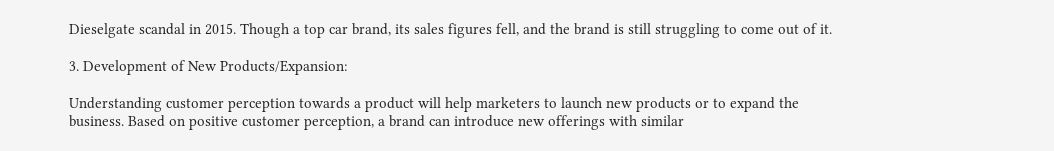Dieselgate scandal in 2015. Though a top car brand, its sales figures fell, and the brand is still struggling to come out of it.

3. Development of New Products/Expansion:

Understanding customer perception towards a product will help marketers to launch new products or to expand the business. Based on positive customer perception, a brand can introduce new offerings with similar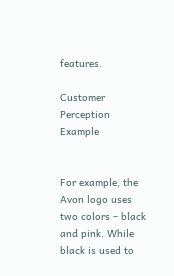features.

Customer Perception Example


For example, the Avon logo uses two colors – black and pink. While black is used to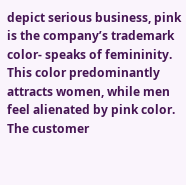depict serious business, pink is the company’s trademark color- speaks of femininity. This color predominantly attracts women, while men feel alienated by pink color. The customer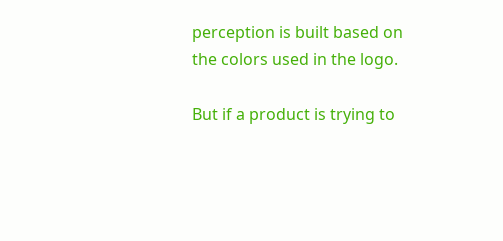perception is built based on the colors used in the logo.

But if a product is trying to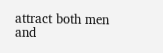attract both men and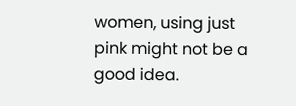women, using just pink might not be a good idea.